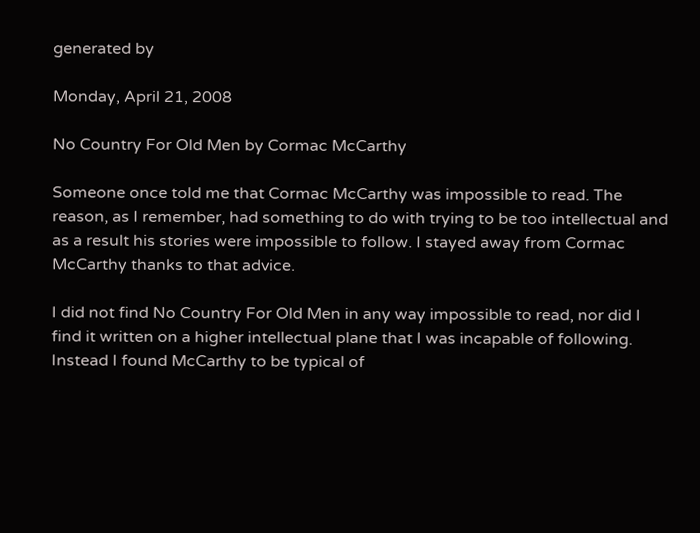generated by

Monday, April 21, 2008

No Country For Old Men by Cormac McCarthy

Someone once told me that Cormac McCarthy was impossible to read. The reason, as I remember, had something to do with trying to be too intellectual and as a result his stories were impossible to follow. I stayed away from Cormac McCarthy thanks to that advice.

I did not find No Country For Old Men in any way impossible to read, nor did I find it written on a higher intellectual plane that I was incapable of following. Instead I found McCarthy to be typical of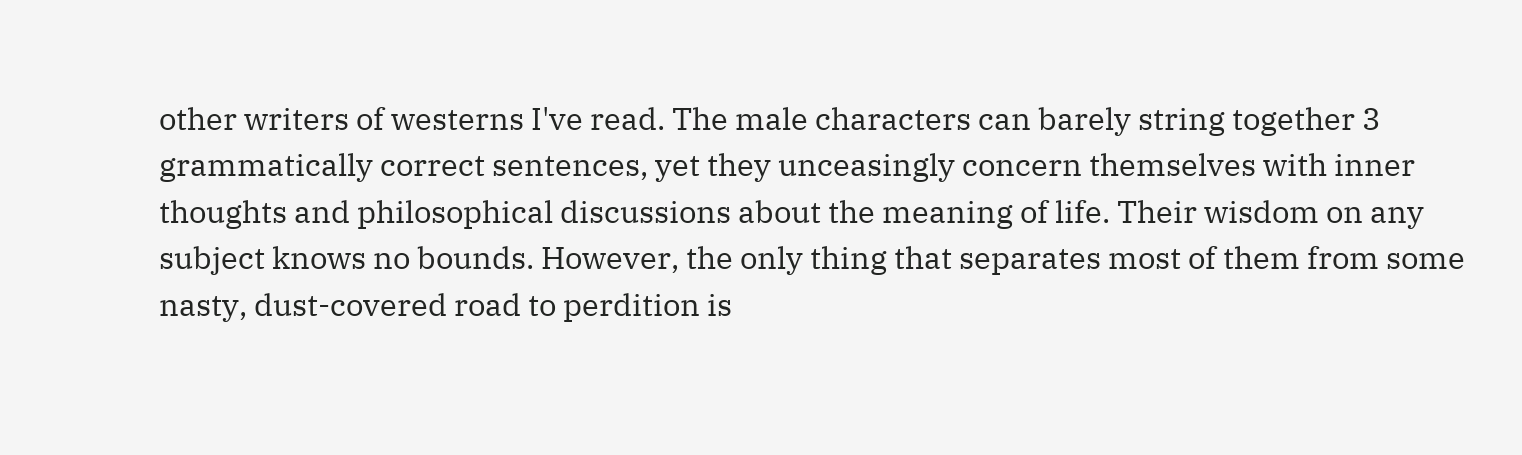other writers of westerns I've read. The male characters can barely string together 3 grammatically correct sentences, yet they unceasingly concern themselves with inner thoughts and philosophical discussions about the meaning of life. Their wisdom on any subject knows no bounds. However, the only thing that separates most of them from some nasty, dust-covered road to perdition is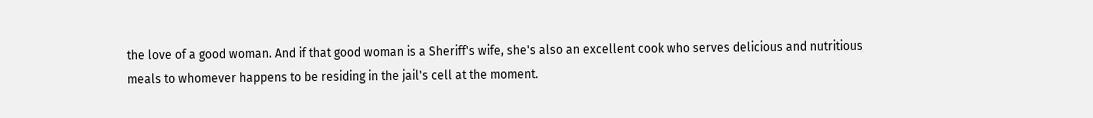the love of a good woman. And if that good woman is a Sheriff's wife, she's also an excellent cook who serves delicious and nutritious meals to whomever happens to be residing in the jail's cell at the moment.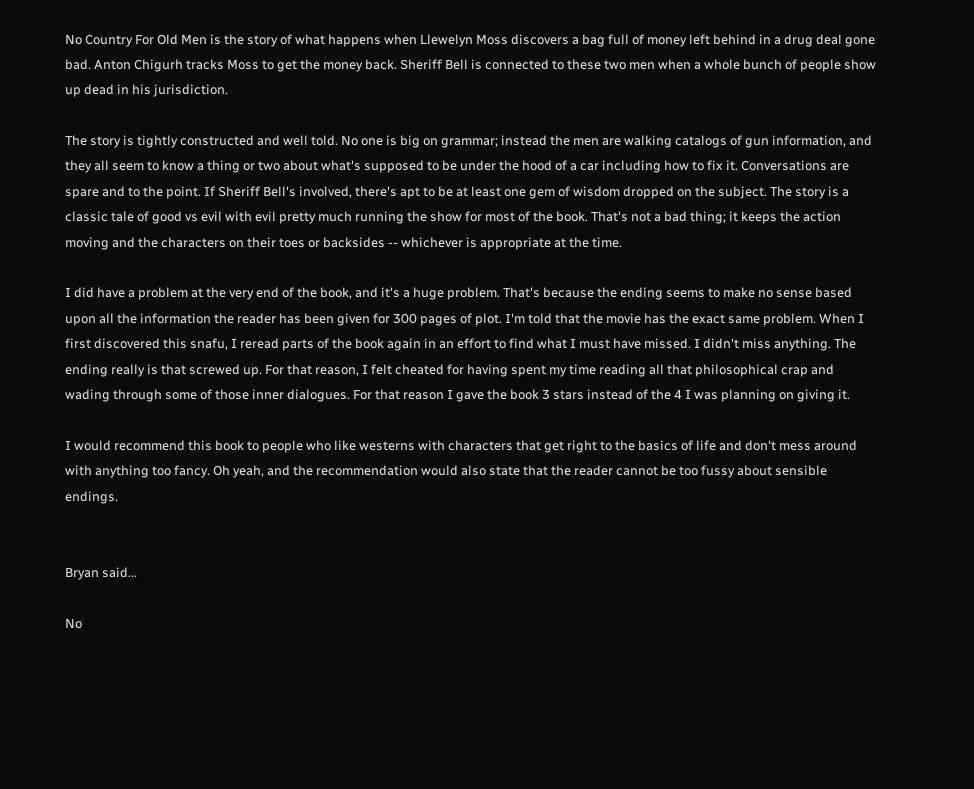No Country For Old Men is the story of what happens when Llewelyn Moss discovers a bag full of money left behind in a drug deal gone bad. Anton Chigurh tracks Moss to get the money back. Sheriff Bell is connected to these two men when a whole bunch of people show up dead in his jurisdiction.

The story is tightly constructed and well told. No one is big on grammar; instead the men are walking catalogs of gun information, and they all seem to know a thing or two about what's supposed to be under the hood of a car including how to fix it. Conversations are spare and to the point. If Sheriff Bell's involved, there's apt to be at least one gem of wisdom dropped on the subject. The story is a classic tale of good vs evil with evil pretty much running the show for most of the book. That's not a bad thing; it keeps the action moving and the characters on their toes or backsides -- whichever is appropriate at the time.

I did have a problem at the very end of the book, and it's a huge problem. That's because the ending seems to make no sense based upon all the information the reader has been given for 300 pages of plot. I'm told that the movie has the exact same problem. When I first discovered this snafu, I reread parts of the book again in an effort to find what I must have missed. I didn't miss anything. The ending really is that screwed up. For that reason, I felt cheated for having spent my time reading all that philosophical crap and wading through some of those inner dialogues. For that reason I gave the book 3 stars instead of the 4 I was planning on giving it.

I would recommend this book to people who like westerns with characters that get right to the basics of life and don't mess around with anything too fancy. Oh yeah, and the recommendation would also state that the reader cannot be too fussy about sensible endings.


Bryan said...

No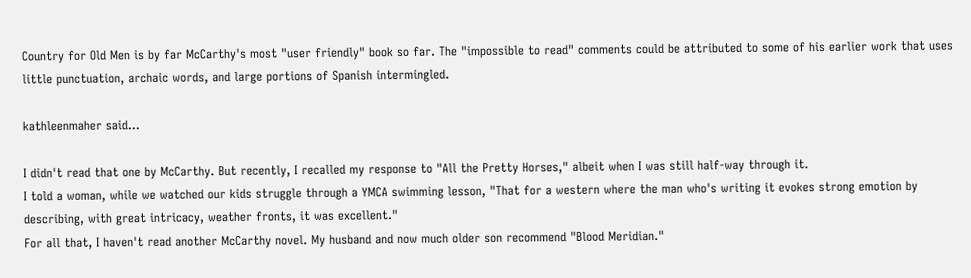Country for Old Men is by far McCarthy's most "user friendly" book so far. The "impossible to read" comments could be attributed to some of his earlier work that uses little punctuation, archaic words, and large portions of Spanish intermingled.

kathleenmaher said...

I didn't read that one by McCarthy. But recently, I recalled my response to "All the Pretty Horses," albeit when I was still half-way through it.
I told a woman, while we watched our kids struggle through a YMCA swimming lesson, "That for a western where the man who's writing it evokes strong emotion by describing, with great intricacy, weather fronts, it was excellent."
For all that, I haven't read another McCarthy novel. My husband and now much older son recommend "Blood Meridian."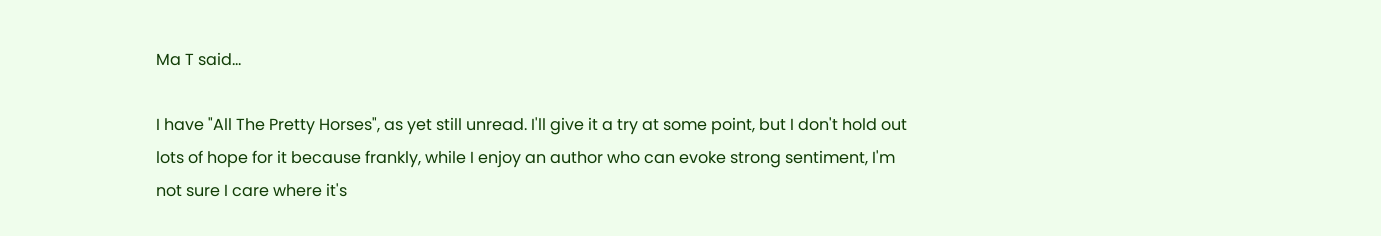Ma T said...

I have "All The Pretty Horses", as yet still unread. I'll give it a try at some point, but I don't hold out lots of hope for it because frankly, while I enjoy an author who can evoke strong sentiment, I'm not sure I care where it's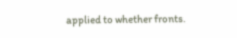applied to whether fronts.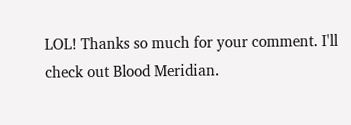LOL! Thanks so much for your comment. I'll check out Blood Meridian.